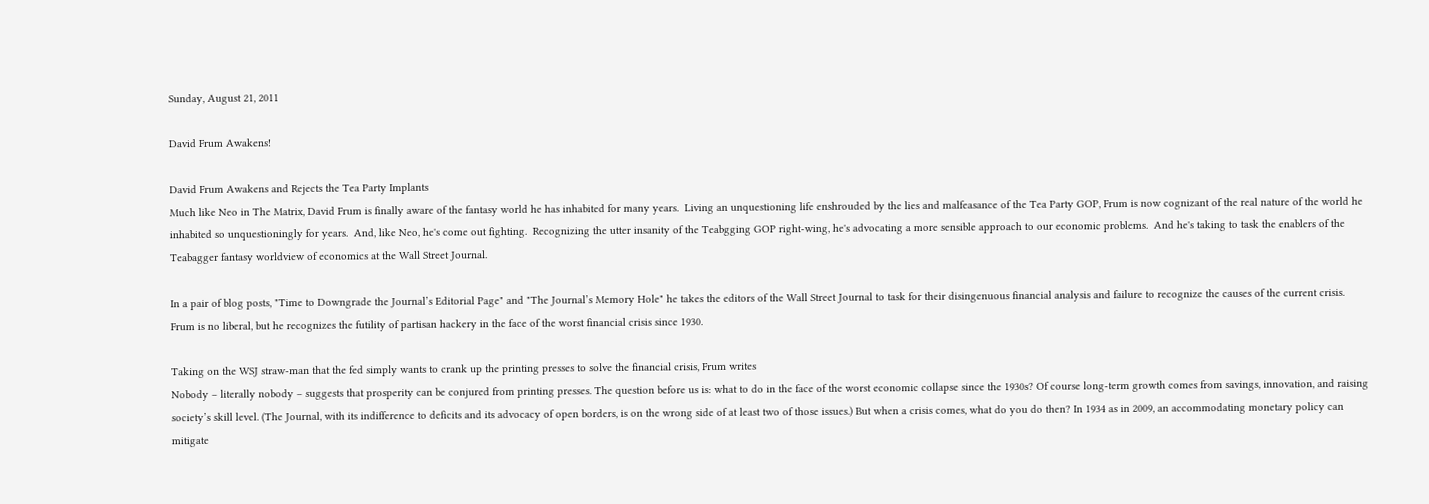Sunday, August 21, 2011

David Frum Awakens!

David Frum Awakens and Rejects the Tea Party Implants
Much like Neo in The Matrix, David Frum is finally aware of the fantasy world he has inhabited for many years.  Living an unquestioning life enshrouded by the lies and malfeasance of the Tea Party GOP, Frum is now cognizant of the real nature of the world he inhabited so unquestioningly for years.  And, like Neo, he's come out fighting.  Recognizing the utter insanity of the Teabgging GOP right-wing, he's advocating a more sensible approach to our economic problems.  And he's taking to task the enablers of the Teabagger fantasy worldview of economics at the Wall Street Journal.

In a pair of blog posts, "Time to Downgrade the Journal’s Editorial Page" and "The Journal’s Memory Hole" he takes the editors of the Wall Street Journal to task for their disingenuous financial analysis and failure to recognize the causes of the current crisis.  Frum is no liberal, but he recognizes the futility of partisan hackery in the face of the worst financial crisis since 1930.

Taking on the WSJ straw-man that the fed simply wants to crank up the printing presses to solve the financial crisis, Frum writes
Nobody – literally nobody – suggests that prosperity can be conjured from printing presses. The question before us is: what to do in the face of the worst economic collapse since the 1930s? Of course long-term growth comes from savings, innovation, and raising society’s skill level. (The Journal, with its indifference to deficits and its advocacy of open borders, is on the wrong side of at least two of those issues.) But when a crisis comes, what do you do then? In 1934 as in 2009, an accommodating monetary policy can mitigate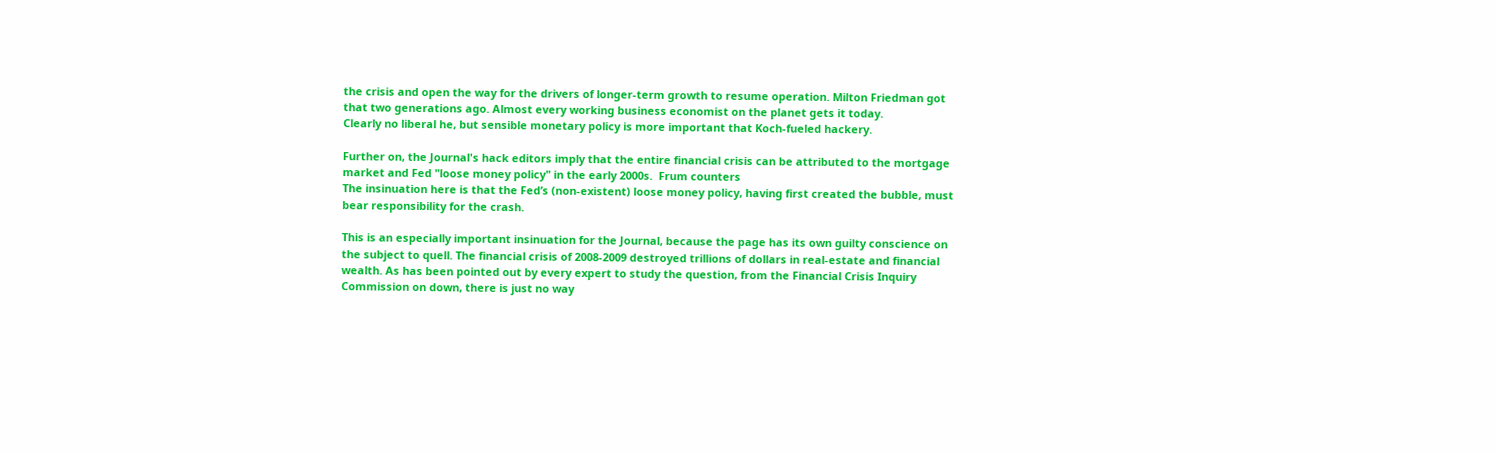the crisis and open the way for the drivers of longer-term growth to resume operation. Milton Friedman got that two generations ago. Almost every working business economist on the planet gets it today.
Clearly no liberal he, but sensible monetary policy is more important that Koch-fueled hackery.

Further on, the Journal's hack editors imply that the entire financial crisis can be attributed to the mortgage market and Fed "loose money policy" in the early 2000s.  Frum counters
The insinuation here is that the Fed’s (non-existent) loose money policy, having first created the bubble, must bear responsibility for the crash.

This is an especially important insinuation for the Journal, because the page has its own guilty conscience on the subject to quell. The financial crisis of 2008-2009 destroyed trillions of dollars in real-estate and financial wealth. As has been pointed out by every expert to study the question, from the Financial Crisis Inquiry Commission on down, there is just no way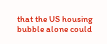that the US housing bubble alone could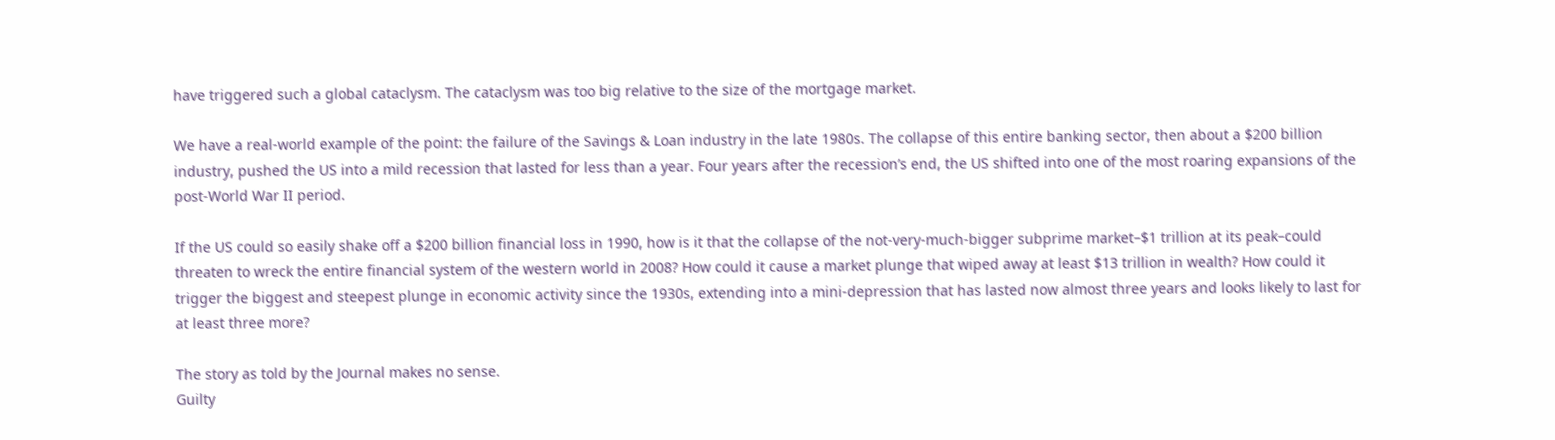have triggered such a global cataclysm. The cataclysm was too big relative to the size of the mortgage market.

We have a real-world example of the point: the failure of the Savings & Loan industry in the late 1980s. The collapse of this entire banking sector, then about a $200 billion industry, pushed the US into a mild recession that lasted for less than a year. Four years after the recession’s end, the US shifted into one of the most roaring expansions of the post-World War II period.

If the US could so easily shake off a $200 billion financial loss in 1990, how is it that the collapse of the not-very-much-bigger subprime market–$1 trillion at its peak–could threaten to wreck the entire financial system of the western world in 2008? How could it cause a market plunge that wiped away at least $13 trillion in wealth? How could it trigger the biggest and steepest plunge in economic activity since the 1930s, extending into a mini-depression that has lasted now almost three years and looks likely to last for at least three more?

The story as told by the Journal makes no sense.
Guilty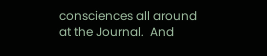consciences all around at the Journal.  And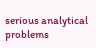serious analytical problems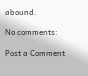abound.

No comments:

Post a Comment